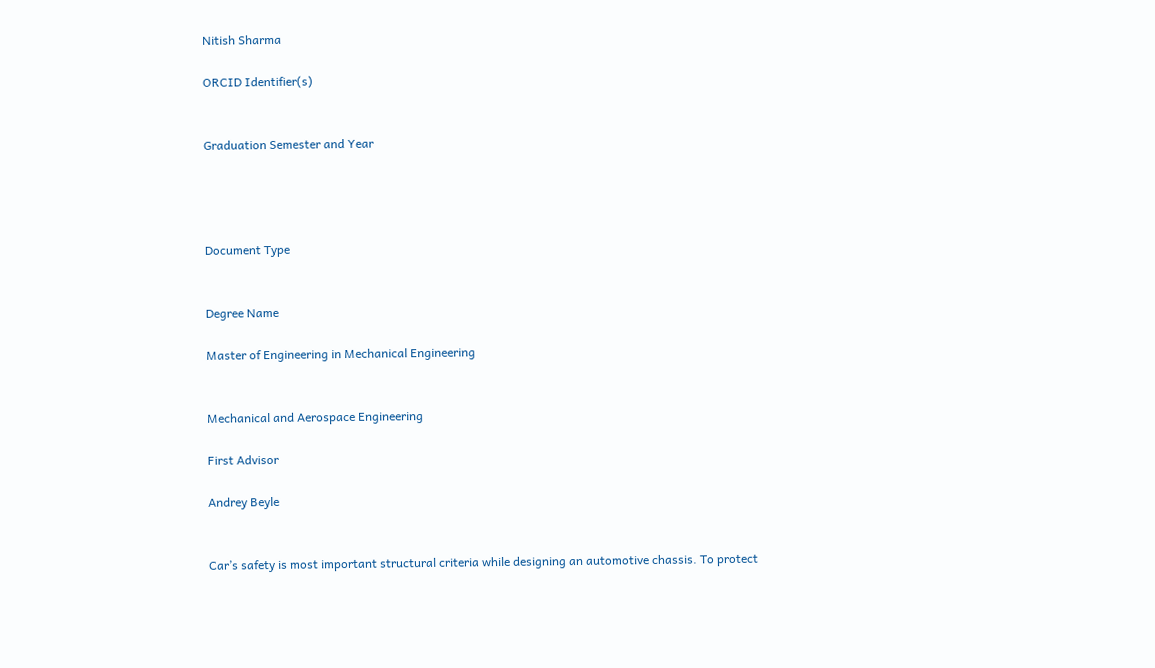Nitish Sharma

ORCID Identifier(s)


Graduation Semester and Year




Document Type


Degree Name

Master of Engineering in Mechanical Engineering


Mechanical and Aerospace Engineering

First Advisor

Andrey Beyle


Car’s safety is most important structural criteria while designing an automotive chassis. To protect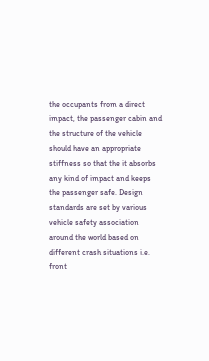the occupants from a direct impact, the passenger cabin and the structure of the vehicle should have an appropriate stiffness so that the it absorbs any kind of impact and keeps the passenger safe. Design standards are set by various vehicle safety association around the world based on different crash situations i.e. front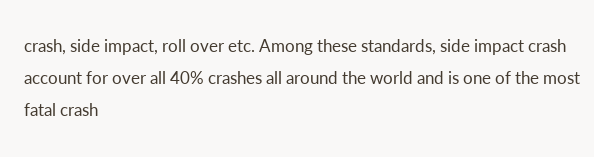crash, side impact, roll over etc. Among these standards, side impact crash account for over all 40% crashes all around the world and is one of the most fatal crash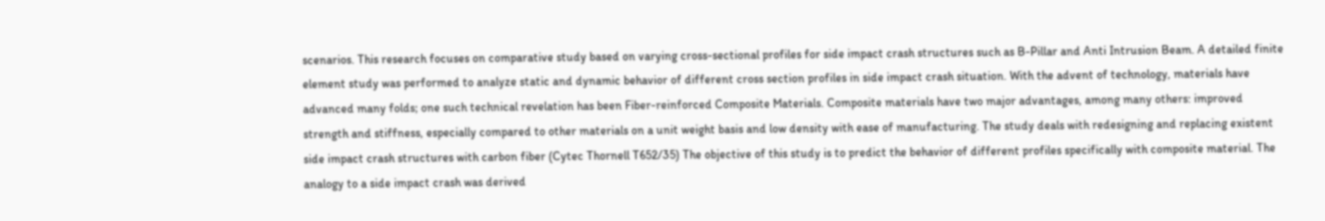scenarios. This research focuses on comparative study based on varying cross-sectional profiles for side impact crash structures such as B-Pillar and Anti Intrusion Beam. A detailed finite element study was performed to analyze static and dynamic behavior of different cross section profiles in side impact crash situation. With the advent of technology, materials have advanced many folds; one such technical revelation has been Fiber-reinforced Composite Materials. Composite materials have two major advantages, among many others: improved strength and stiffness, especially compared to other materials on a unit weight basis and low density with ease of manufacturing. The study deals with redesigning and replacing existent side impact crash structures with carbon fiber (Cytec Thornell T652/35) The objective of this study is to predict the behavior of different profiles specifically with composite material. The analogy to a side impact crash was derived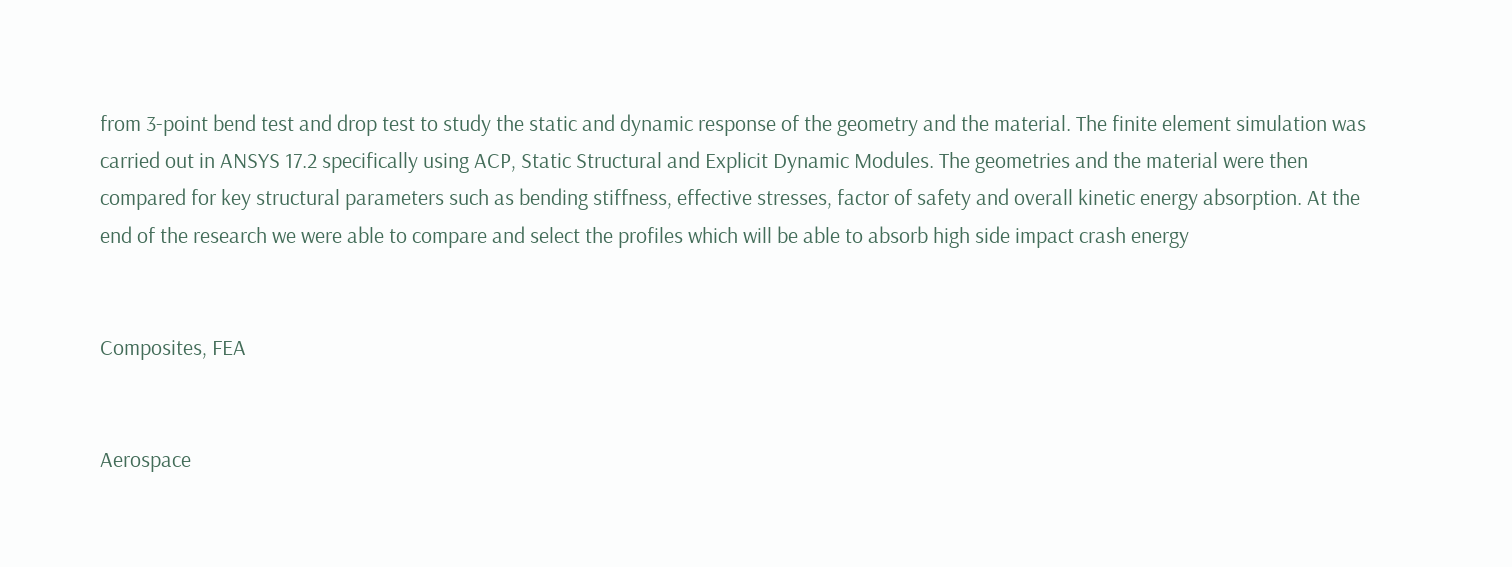from 3-point bend test and drop test to study the static and dynamic response of the geometry and the material. The finite element simulation was carried out in ANSYS 17.2 specifically using ACP, Static Structural and Explicit Dynamic Modules. The geometries and the material were then compared for key structural parameters such as bending stiffness, effective stresses, factor of safety and overall kinetic energy absorption. At the end of the research we were able to compare and select the profiles which will be able to absorb high side impact crash energy


Composites, FEA


Aerospace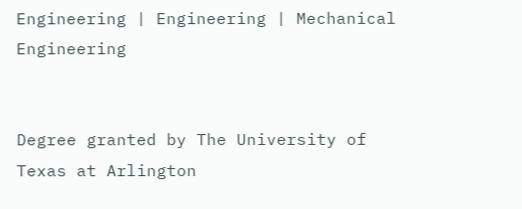Engineering | Engineering | Mechanical Engineering


Degree granted by The University of Texas at Arlington